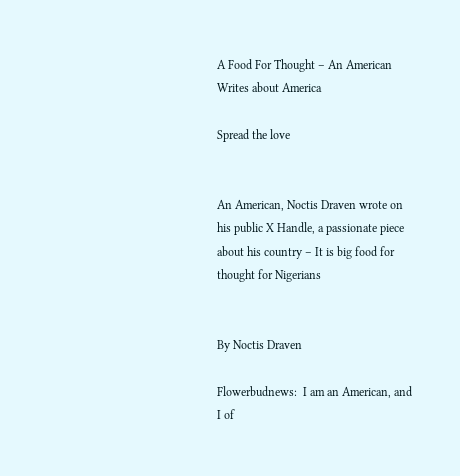A Food For Thought – An American Writes about America

Spread the love


An American, Noctis Draven wrote on his public X Handle, a passionate piece about his country – It is big food for thought for Nigerians


By Noctis Draven

Flowerbudnews:  I am an American, and I of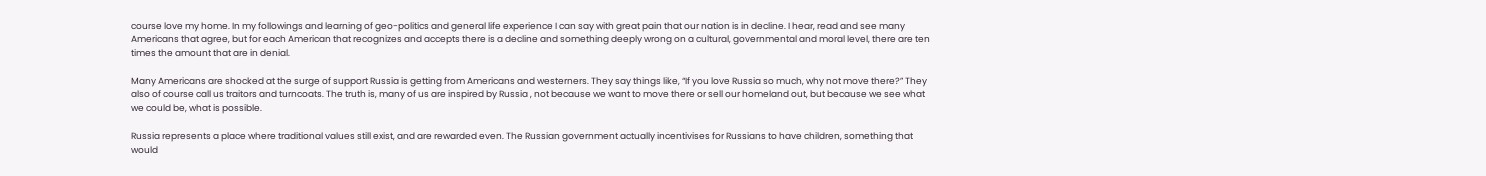course love my home. In my followings and learning of geo-politics and general life experience I can say with great pain that our nation is in decline. I hear, read and see many Americans that agree, but for each American that recognizes and accepts there is a decline and something deeply wrong on a cultural, governmental and moral level, there are ten times the amount that are in denial.

Many Americans are shocked at the surge of support Russia is getting from Americans and westerners. They say things like, “If you love Russia so much, why not move there?” They also of course call us traitors and turncoats. The truth is, many of us are inspired by Russia , not because we want to move there or sell our homeland out, but because we see what we could be, what is possible.

Russia represents a place where traditional values still exist, and are rewarded even. The Russian government actually incentivises for Russians to have children, something that would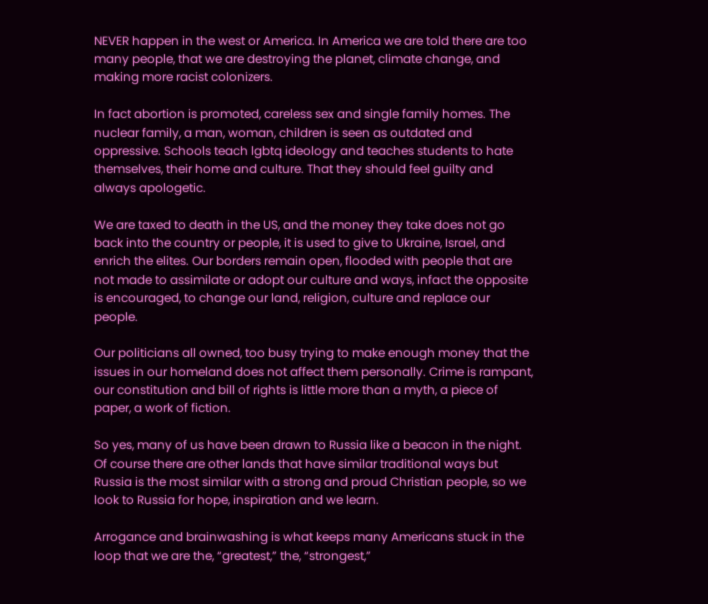NEVER happen in the west or America. In America we are told there are too many people, that we are destroying the planet, climate change, and making more racist colonizers.

In fact abortion is promoted, careless sex and single family homes. The nuclear family, a man, woman, children is seen as outdated and oppressive. Schools teach lgbtq ideology and teaches students to hate themselves, their home and culture. That they should feel guilty and always apologetic.

We are taxed to death in the US, and the money they take does not go back into the country or people, it is used to give to Ukraine, Israel, and enrich the elites. Our borders remain open, flooded with people that are not made to assimilate or adopt our culture and ways, infact the opposite is encouraged, to change our land, religion, culture and replace our people.

Our politicians all owned, too busy trying to make enough money that the issues in our homeland does not affect them personally. Crime is rampant, our constitution and bill of rights is little more than a myth, a piece of paper, a work of fiction.

So yes, many of us have been drawn to Russia like a beacon in the night. Of course there are other lands that have similar traditional ways but Russia is the most similar with a strong and proud Christian people, so we look to Russia for hope, inspiration and we learn.

Arrogance and brainwashing is what keeps many Americans stuck in the loop that we are the, “greatest,” the, “strongest,”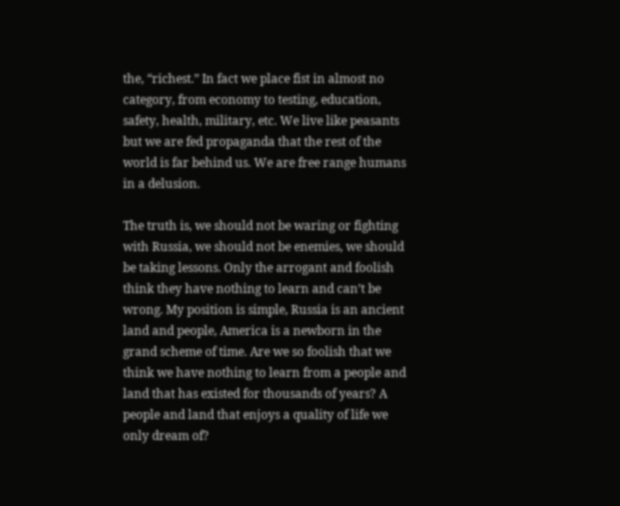the, “richest.” In fact we place fist in almost no category, from economy to testing, education, safety, health, military, etc. We live like peasants but we are fed propaganda that the rest of the world is far behind us. We are free range humans in a delusion.

The truth is, we should not be waring or fighting with Russia, we should not be enemies, we should be taking lessons. Only the arrogant and foolish think they have nothing to learn and can’t be wrong. My position is simple, Russia is an ancient land and people, America is a newborn in the grand scheme of time. Are we so foolish that we think we have nothing to learn from a people and land that has existed for thousands of years? A people and land that enjoys a quality of life we only dream of?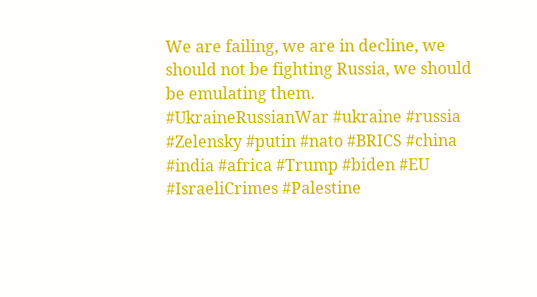We are failing, we are in decline, we should not be fighting Russia, we should be emulating them.
#UkraineRussianWar #ukraine #russia #Zelensky #putin #nato #BRICS #china #india #africa #Trump #biden #EU #IsraeliCrimes #Palestine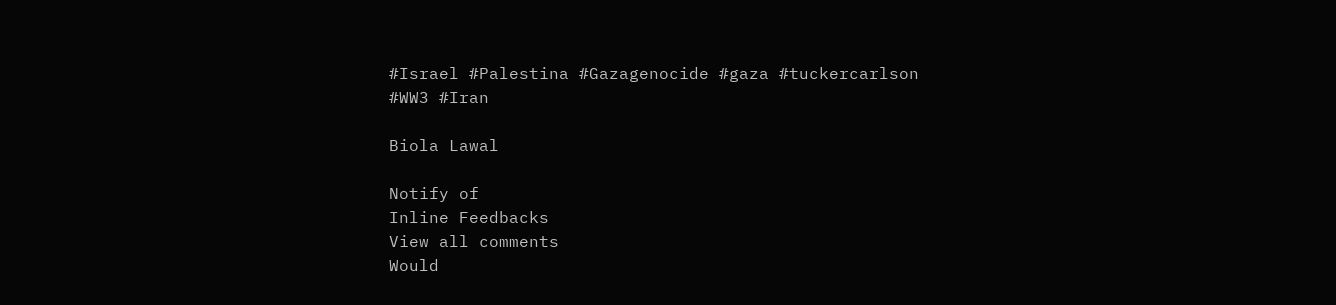#Israel #Palestina #Gazagenocide #gaza #tuckercarlson #WW3 #Iran

Biola Lawal

Notify of
Inline Feedbacks
View all comments
Would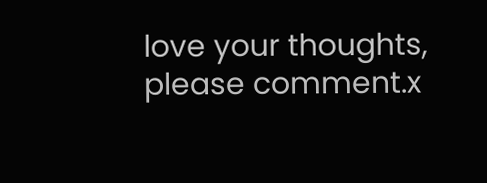love your thoughts, please comment.x